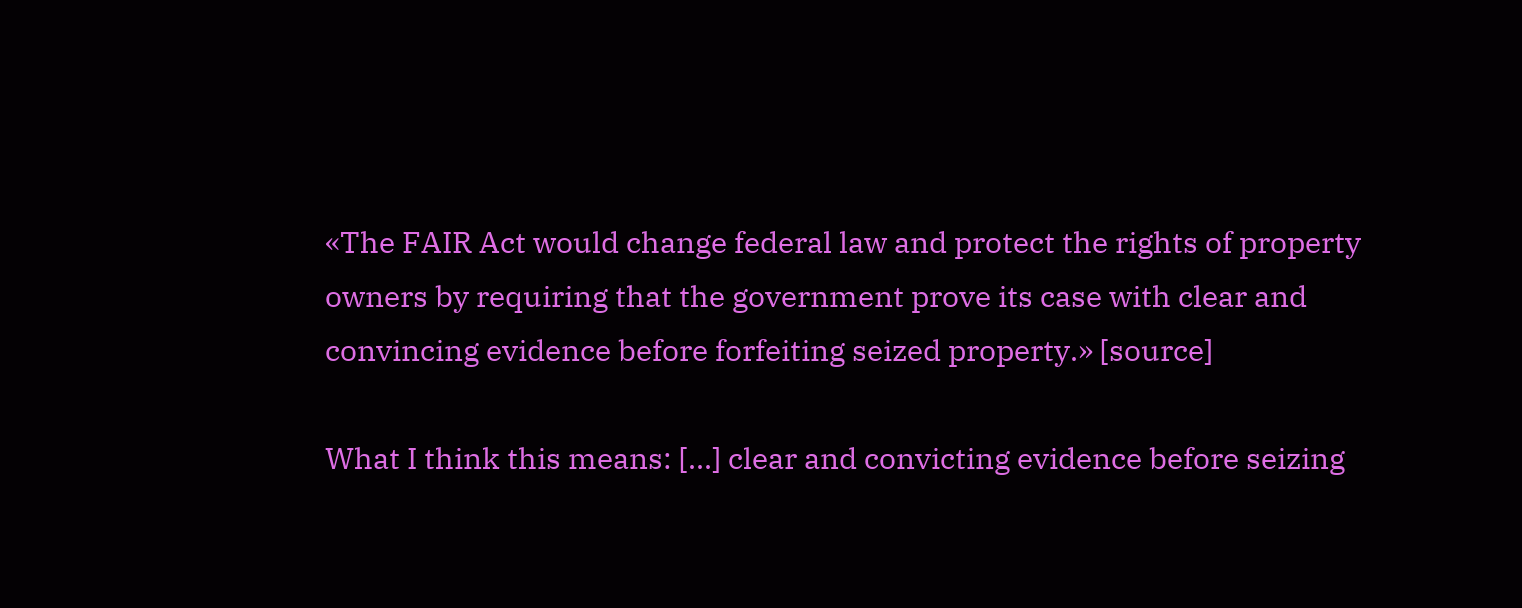«The FAIR Act would change federal law and protect the rights of property owners by requiring that the government prove its case with clear and convincing evidence before forfeiting seized property.» [source]

What I think this means: [...] clear and convicting evidence before seizing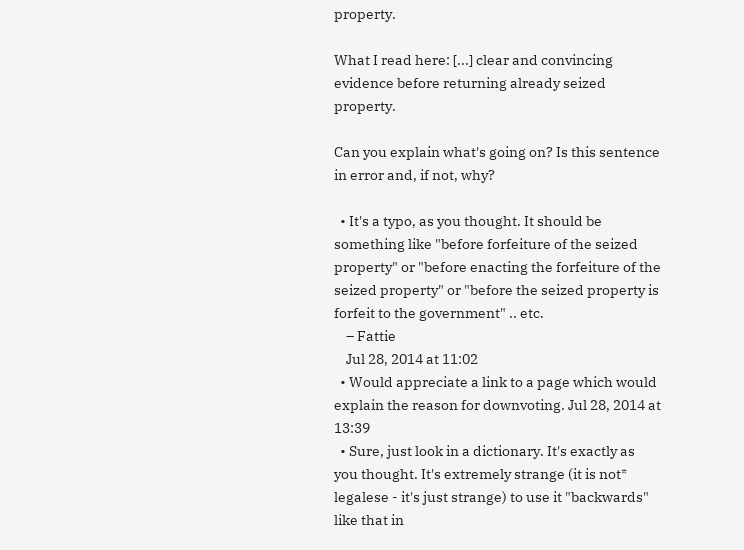property.

What I read here: [...] clear and convincing evidence before returning already seized property.

Can you explain what's going on? Is this sentence in error and, if not, why?

  • It's a typo, as you thought. It should be something like "before forfeiture of the seized property" or "before enacting the forfeiture of the seized property" or "before the seized property is forfeit to the government" .. etc.
    – Fattie
    Jul 28, 2014 at 11:02
  • Would appreciate a link to a page which would explain the reason for downvoting. Jul 28, 2014 at 13:39
  • Sure, just look in a dictionary. It's exactly as you thought. It's extremely strange (it is not* legalese - it's just strange) to use it "backwards" like that in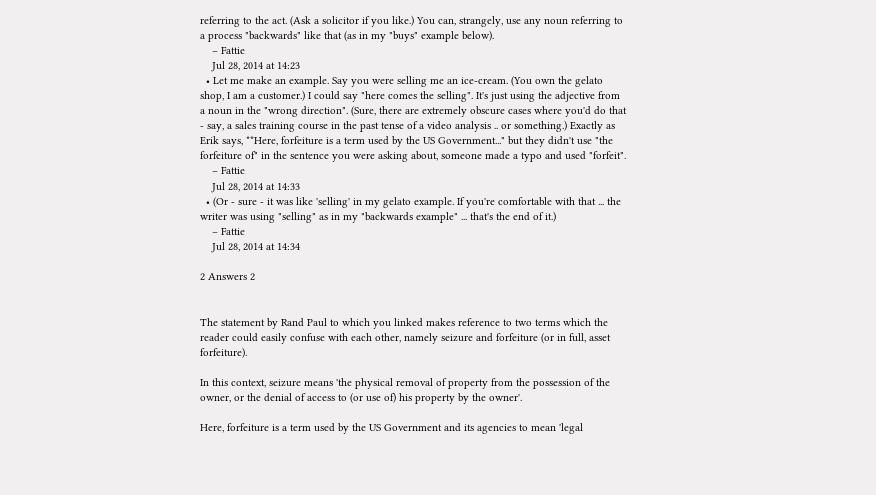referring to the act. (Ask a solicitor if you like.) You can, strangely, use any noun referring to a process "backwards" like that (as in my "buys" example below).
    – Fattie
    Jul 28, 2014 at 14:23
  • Let me make an example. Say you were selling me an ice-cream. (You own the gelato shop, I am a customer.) I could say "here comes the selling". It's just using the adjective from a noun in the "wrong direction". (Sure, there are extremely obscure cases where you'd do that - say, a sales training course in the past tense of a video analysis .. or something.) Exactly as Erik says, **Here, forfeiture is a term used by the US Government..." but they didn't use "the forfeiture of" in the sentence you were asking about, someone made a typo and used "forfeit".
    – Fattie
    Jul 28, 2014 at 14:33
  • (Or - sure - it was like 'selling' in my gelato example. If you're comfortable with that ... the writer was using "selling" as in my "backwards example" ... that's the end of it.)
    – Fattie
    Jul 28, 2014 at 14:34

2 Answers 2


The statement by Rand Paul to which you linked makes reference to two terms which the reader could easily confuse with each other, namely seizure and forfeiture (or in full, asset forfeiture).

In this context, seizure means 'the physical removal of property from the possession of the owner, or the denial of access to (or use of) his property by the owner'.

Here, forfeiture is a term used by the US Government and its agencies to mean 'legal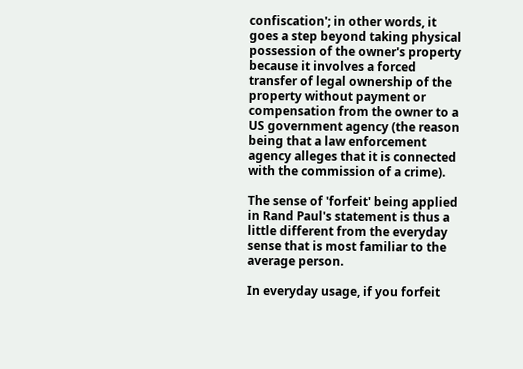confiscation'; in other words, it goes a step beyond taking physical possession of the owner's property because it involves a forced transfer of legal ownership of the property without payment or compensation from the owner to a US government agency (the reason being that a law enforcement agency alleges that it is connected with the commission of a crime).

The sense of 'forfeit' being applied in Rand Paul's statement is thus a little different from the everyday sense that is most familiar to the average person.

In everyday usage, if you forfeit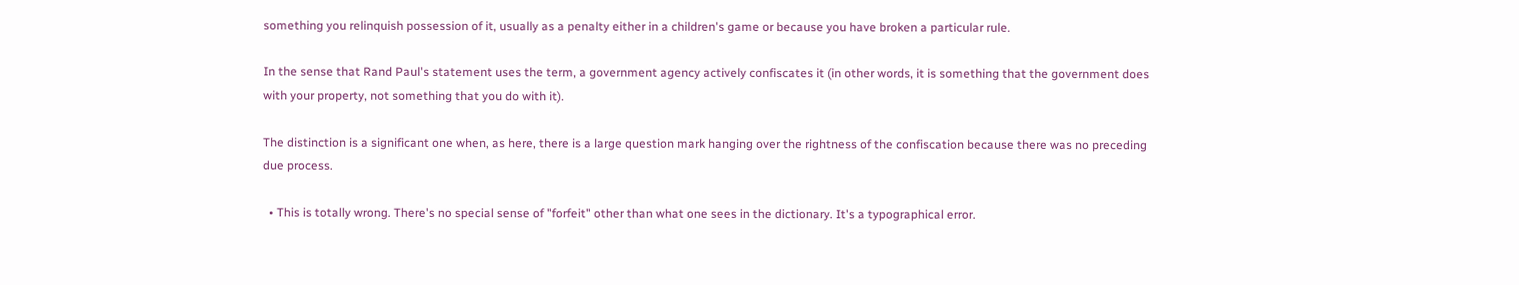something you relinquish possession of it, usually as a penalty either in a children's game or because you have broken a particular rule.

In the sense that Rand Paul's statement uses the term, a government agency actively confiscates it (in other words, it is something that the government does with your property, not something that you do with it).

The distinction is a significant one when, as here, there is a large question mark hanging over the rightness of the confiscation because there was no preceding due process.

  • This is totally wrong. There's no special sense of "forfeit" other than what one sees in the dictionary. It's a typographical error.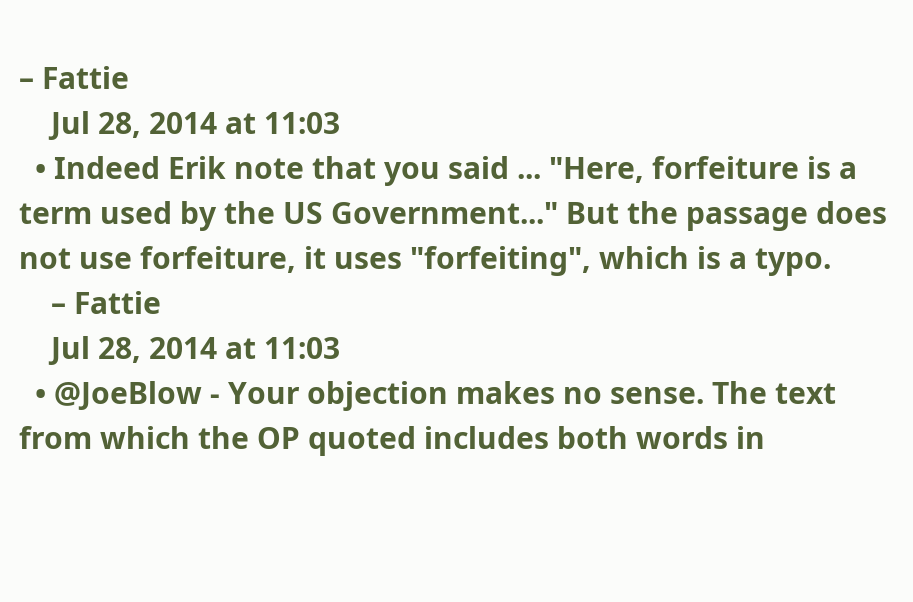– Fattie
    Jul 28, 2014 at 11:03
  • Indeed Erik note that you said ... "Here, forfeiture is a term used by the US Government..." But the passage does not use forfeiture, it uses "forfeiting", which is a typo.
    – Fattie
    Jul 28, 2014 at 11:03
  • @JoeBlow - Your objection makes no sense. The text from which the OP quoted includes both words in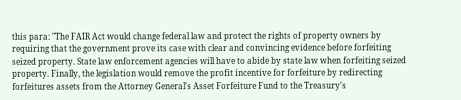this para: "The FAIR Act would change federal law and protect the rights of property owners by requiring that the government prove its case with clear and convincing evidence before forfeiting seized property. State law enforcement agencies will have to abide by state law when forfeiting seized property. Finally, the legislation would remove the profit incentive for forfeiture by redirecting forfeitures assets from the Attorney General's Asset Forfeiture Fund to the Treasury's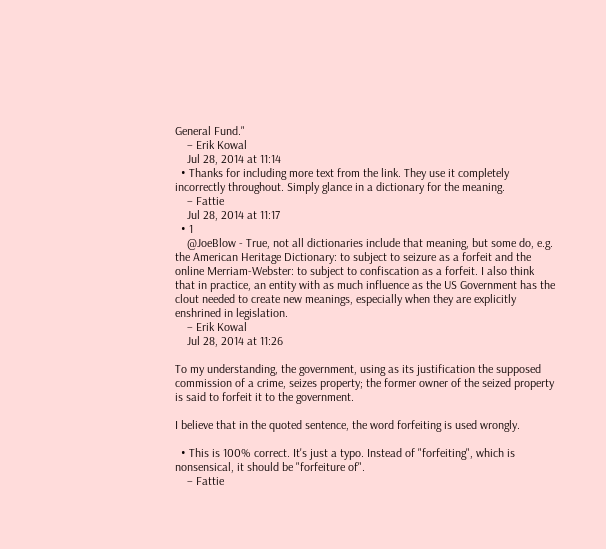General Fund."
    – Erik Kowal
    Jul 28, 2014 at 11:14
  • Thanks for including more text from the link. They use it completely incorrectly throughout. Simply glance in a dictionary for the meaning.
    – Fattie
    Jul 28, 2014 at 11:17
  • 1
    @JoeBlow - True, not all dictionaries include that meaning, but some do, e.g. the American Heritage Dictionary: to subject to seizure as a forfeit and the online Merriam-Webster: to subject to confiscation as a forfeit. I also think that in practice, an entity with as much influence as the US Government has the clout needed to create new meanings, especially when they are explicitly enshrined in legislation.
    – Erik Kowal
    Jul 28, 2014 at 11:26

To my understanding, the government, using as its justification the supposed commission of a crime, seizes property; the former owner of the seized property is said to forfeit it to the government.

I believe that in the quoted sentence, the word forfeiting is used wrongly.

  • This is 100% correct. It's just a typo. Instead of "forfeiting", which is nonsensical, it should be "forfeiture of".
    – Fattie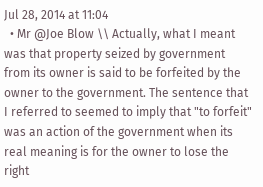Jul 28, 2014 at 11:04
  • Mr @Joe Blow \\ Actually, what I meant was that property seized by government from its owner is said to be forfeited by the owner to the government. The sentence that I referred to seemed to imply that "to forfeit" was an action of the government when its real meaning is for the owner to lose the right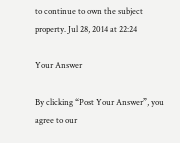to continue to own the subject property. Jul 28, 2014 at 22:24

Your Answer

By clicking “Post Your Answer”, you agree to our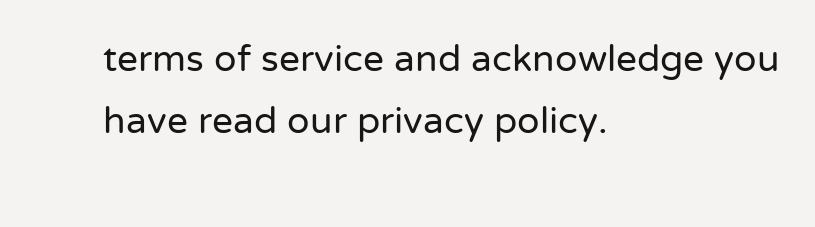terms of service and acknowledge you have read our privacy policy.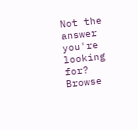Not the answer you're looking for? Browse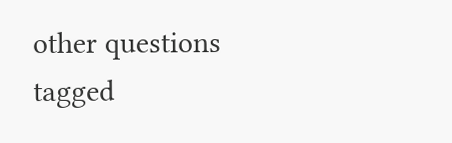other questions tagged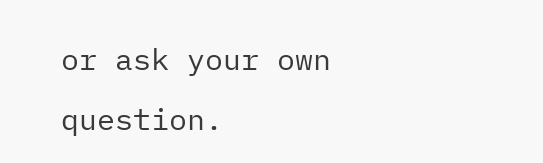or ask your own question.